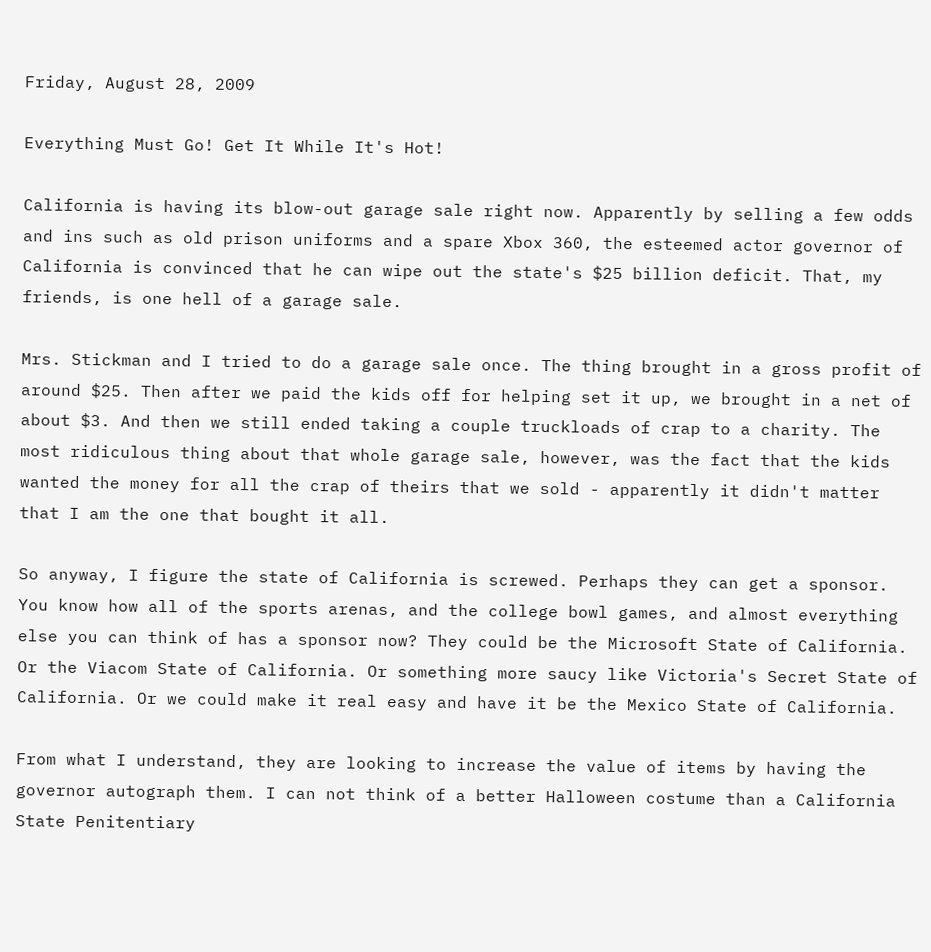Friday, August 28, 2009

Everything Must Go! Get It While It's Hot!

California is having its blow-out garage sale right now. Apparently by selling a few odds and ins such as old prison uniforms and a spare Xbox 360, the esteemed actor governor of California is convinced that he can wipe out the state's $25 billion deficit. That, my friends, is one hell of a garage sale.

Mrs. Stickman and I tried to do a garage sale once. The thing brought in a gross profit of around $25. Then after we paid the kids off for helping set it up, we brought in a net of about $3. And then we still ended taking a couple truckloads of crap to a charity. The most ridiculous thing about that whole garage sale, however, was the fact that the kids wanted the money for all the crap of theirs that we sold - apparently it didn't matter that I am the one that bought it all.

So anyway, I figure the state of California is screwed. Perhaps they can get a sponsor. You know how all of the sports arenas, and the college bowl games, and almost everything else you can think of has a sponsor now? They could be the Microsoft State of California. Or the Viacom State of California. Or something more saucy like Victoria's Secret State of California. Or we could make it real easy and have it be the Mexico State of California.

From what I understand, they are looking to increase the value of items by having the governor autograph them. I can not think of a better Halloween costume than a California State Penitentiary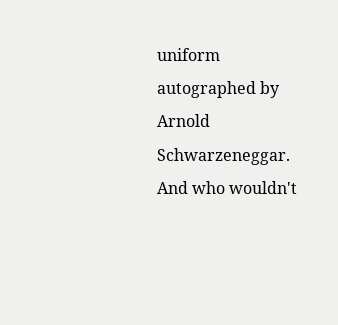uniform autographed by Arnold Schwarzeneggar. And who wouldn't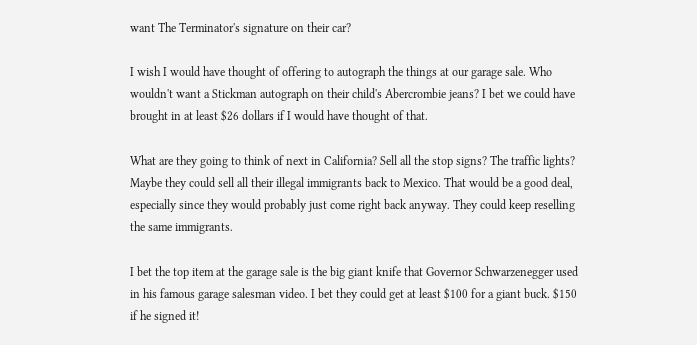want The Terminator's signature on their car?

I wish I would have thought of offering to autograph the things at our garage sale. Who wouldn't want a Stickman autograph on their child's Abercrombie jeans? I bet we could have brought in at least $26 dollars if I would have thought of that.

What are they going to think of next in California? Sell all the stop signs? The traffic lights? Maybe they could sell all their illegal immigrants back to Mexico. That would be a good deal, especially since they would probably just come right back anyway. They could keep reselling the same immigrants.

I bet the top item at the garage sale is the big giant knife that Governor Schwarzenegger used in his famous garage salesman video. I bet they could get at least $100 for a giant buck. $150 if he signed it!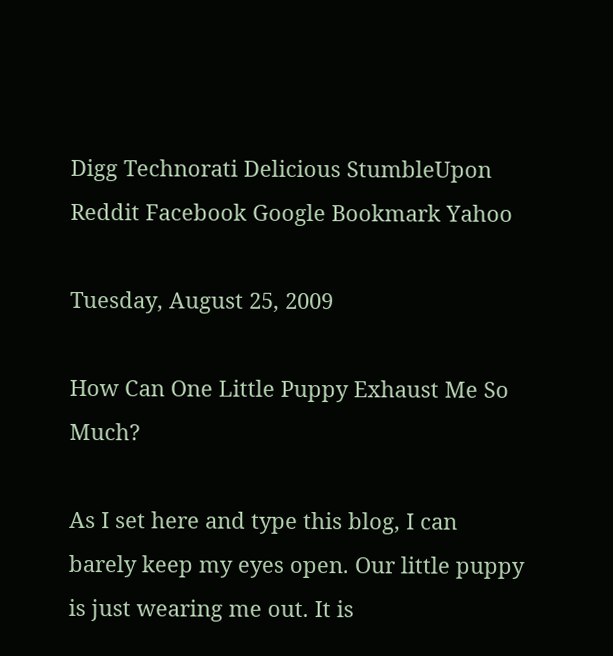Digg Technorati Delicious StumbleUpon Reddit Facebook Google Bookmark Yahoo

Tuesday, August 25, 2009

How Can One Little Puppy Exhaust Me So Much?

As I set here and type this blog, I can barely keep my eyes open. Our little puppy is just wearing me out. It is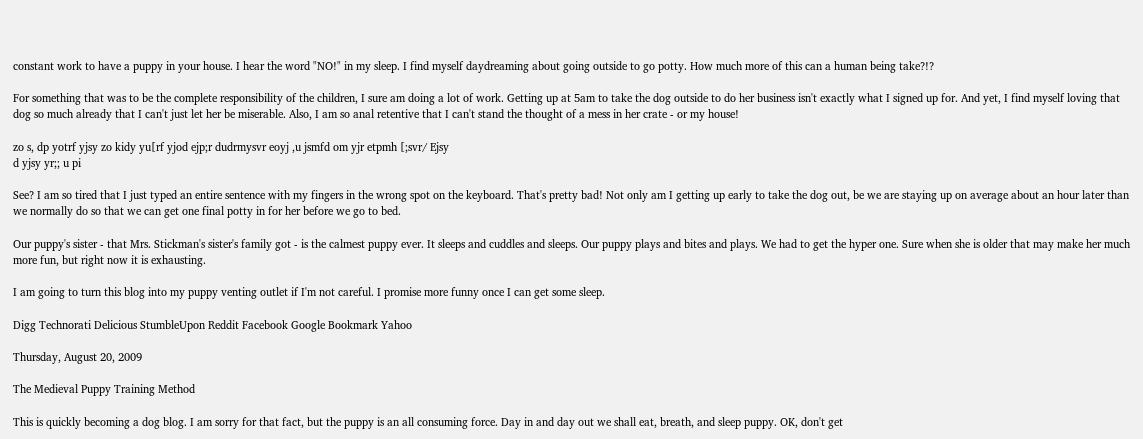constant work to have a puppy in your house. I hear the word "NO!" in my sleep. I find myself daydreaming about going outside to go potty. How much more of this can a human being take?!?

For something that was to be the complete responsibility of the children, I sure am doing a lot of work. Getting up at 5am to take the dog outside to do her business isn't exactly what I signed up for. And yet, I find myself loving that dog so much already that I can't just let her be miserable. Also, I am so anal retentive that I can't stand the thought of a mess in her crate - or my house!

zo s, dp yotrf yjsy zo kidy yu[rf yjod ejp;r dudrmysvr eoyj ,u jsmfd om yjr etpmh [;svr/ Ejsy
d yjsy yr;; u pi

See? I am so tired that I just typed an entire sentence with my fingers in the wrong spot on the keyboard. That's pretty bad! Not only am I getting up early to take the dog out, be we are staying up on average about an hour later than we normally do so that we can get one final potty in for her before we go to bed.

Our puppy's sister - that Mrs. Stickman's sister's family got - is the calmest puppy ever. It sleeps and cuddles and sleeps. Our puppy plays and bites and plays. We had to get the hyper one. Sure when she is older that may make her much more fun, but right now it is exhausting.

I am going to turn this blog into my puppy venting outlet if I'm not careful. I promise more funny once I can get some sleep.

Digg Technorati Delicious StumbleUpon Reddit Facebook Google Bookmark Yahoo

Thursday, August 20, 2009

The Medieval Puppy Training Method

This is quickly becoming a dog blog. I am sorry for that fact, but the puppy is an all consuming force. Day in and day out we shall eat, breath, and sleep puppy. OK, don't get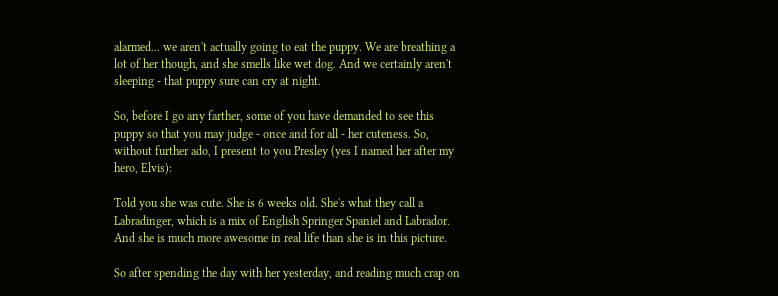alarmed... we aren't actually going to eat the puppy. We are breathing a lot of her though, and she smells like wet dog. And we certainly aren't sleeping - that puppy sure can cry at night.

So, before I go any farther, some of you have demanded to see this puppy so that you may judge - once and for all - her cuteness. So, without further ado, I present to you Presley (yes I named her after my hero, Elvis):

Told you she was cute. She is 6 weeks old. She's what they call a Labradinger, which is a mix of English Springer Spaniel and Labrador. And she is much more awesome in real life than she is in this picture.

So after spending the day with her yesterday, and reading much crap on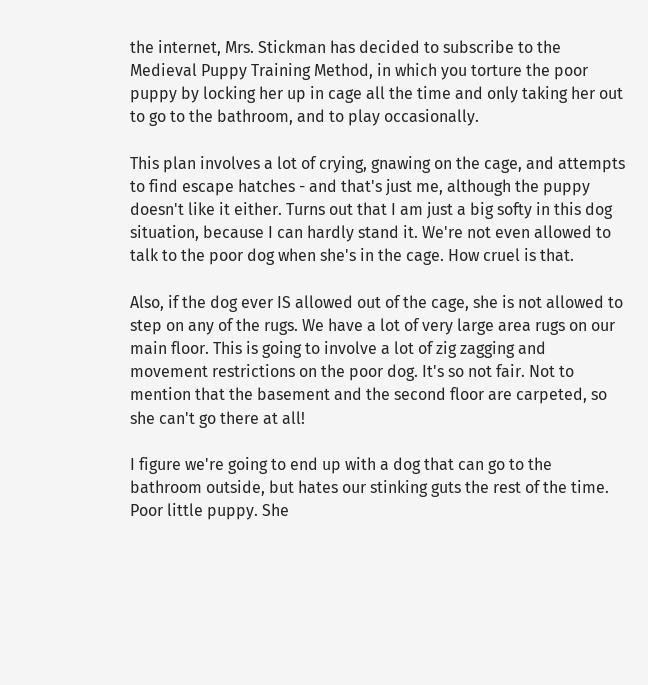the internet, Mrs. Stickman has decided to subscribe to the Medieval Puppy Training Method, in which you torture the poor puppy by locking her up in cage all the time and only taking her out to go to the bathroom, and to play occasionally.

This plan involves a lot of crying, gnawing on the cage, and attempts to find escape hatches - and that's just me, although the puppy doesn't like it either. Turns out that I am just a big softy in this dog situation, because I can hardly stand it. We're not even allowed to talk to the poor dog when she's in the cage. How cruel is that.

Also, if the dog ever IS allowed out of the cage, she is not allowed to step on any of the rugs. We have a lot of very large area rugs on our main floor. This is going to involve a lot of zig zagging and movement restrictions on the poor dog. It's so not fair. Not to mention that the basement and the second floor are carpeted, so she can't go there at all!

I figure we're going to end up with a dog that can go to the bathroom outside, but hates our stinking guts the rest of the time. Poor little puppy. She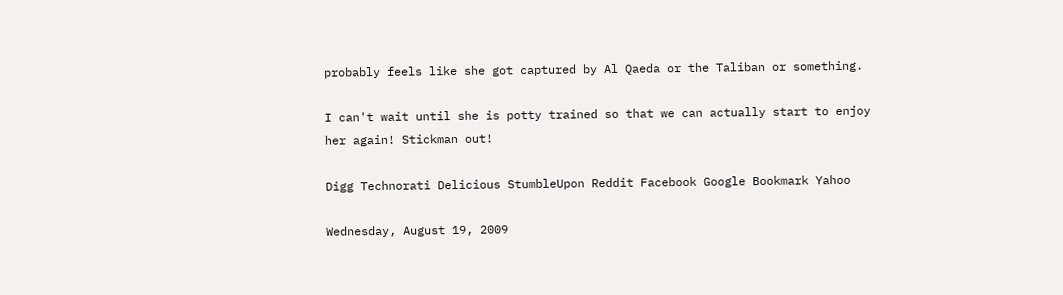probably feels like she got captured by Al Qaeda or the Taliban or something.

I can't wait until she is potty trained so that we can actually start to enjoy her again! Stickman out!

Digg Technorati Delicious StumbleUpon Reddit Facebook Google Bookmark Yahoo

Wednesday, August 19, 2009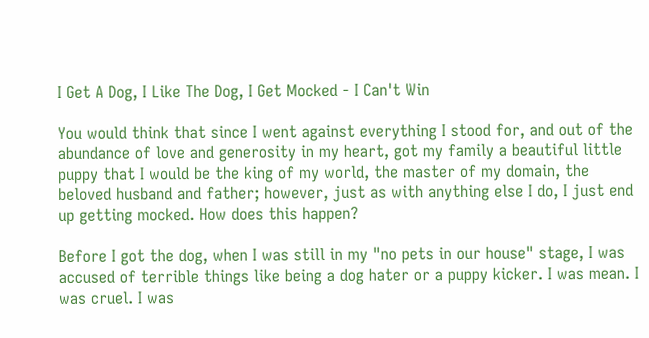I Get A Dog, I Like The Dog, I Get Mocked - I Can't Win

You would think that since I went against everything I stood for, and out of the abundance of love and generosity in my heart, got my family a beautiful little puppy that I would be the king of my world, the master of my domain, the beloved husband and father; however, just as with anything else I do, I just end up getting mocked. How does this happen?

Before I got the dog, when I was still in my "no pets in our house" stage, I was accused of terrible things like being a dog hater or a puppy kicker. I was mean. I was cruel. I was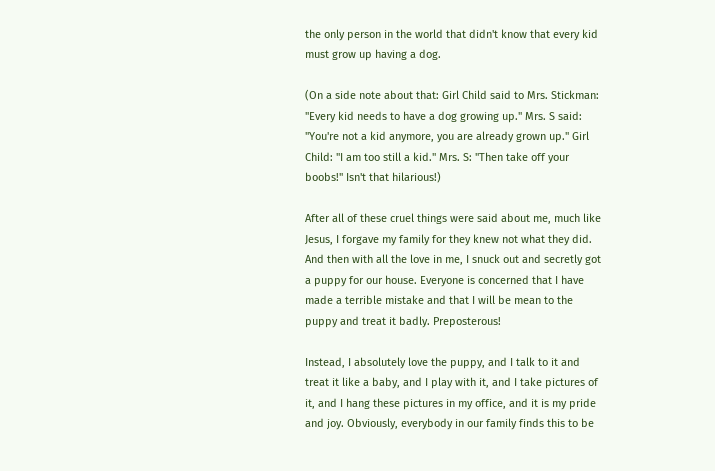the only person in the world that didn't know that every kid must grow up having a dog.

(On a side note about that: Girl Child said to Mrs. Stickman: "Every kid needs to have a dog growing up." Mrs. S said: "You're not a kid anymore, you are already grown up." Girl Child: "I am too still a kid." Mrs. S: "Then take off your boobs!" Isn't that hilarious!)

After all of these cruel things were said about me, much like Jesus, I forgave my family for they knew not what they did. And then with all the love in me, I snuck out and secretly got a puppy for our house. Everyone is concerned that I have made a terrible mistake and that I will be mean to the puppy and treat it badly. Preposterous!

Instead, I absolutely love the puppy, and I talk to it and treat it like a baby, and I play with it, and I take pictures of it, and I hang these pictures in my office, and it is my pride and joy. Obviously, everybody in our family finds this to be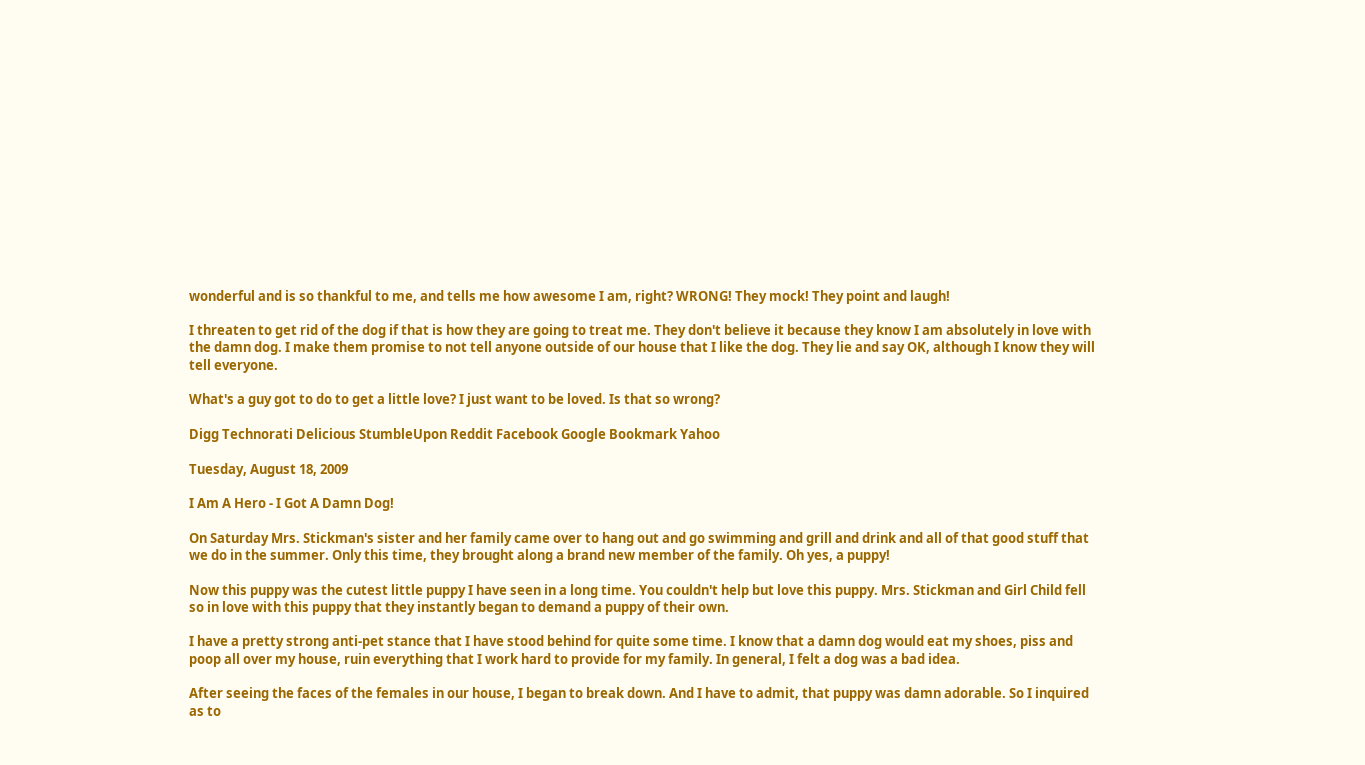wonderful and is so thankful to me, and tells me how awesome I am, right? WRONG! They mock! They point and laugh!

I threaten to get rid of the dog if that is how they are going to treat me. They don't believe it because they know I am absolutely in love with the damn dog. I make them promise to not tell anyone outside of our house that I like the dog. They lie and say OK, although I know they will tell everyone.

What's a guy got to do to get a little love? I just want to be loved. Is that so wrong?

Digg Technorati Delicious StumbleUpon Reddit Facebook Google Bookmark Yahoo

Tuesday, August 18, 2009

I Am A Hero - I Got A Damn Dog!

On Saturday Mrs. Stickman's sister and her family came over to hang out and go swimming and grill and drink and all of that good stuff that we do in the summer. Only this time, they brought along a brand new member of the family. Oh yes, a puppy!

Now this puppy was the cutest little puppy I have seen in a long time. You couldn't help but love this puppy. Mrs. Stickman and Girl Child fell so in love with this puppy that they instantly began to demand a puppy of their own.

I have a pretty strong anti-pet stance that I have stood behind for quite some time. I know that a damn dog would eat my shoes, piss and poop all over my house, ruin everything that I work hard to provide for my family. In general, I felt a dog was a bad idea.

After seeing the faces of the females in our house, I began to break down. And I have to admit, that puppy was damn adorable. So I inquired as to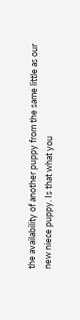the availability of another puppy from the same little as our new niece puppy. Is that what you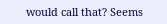would call that? Seems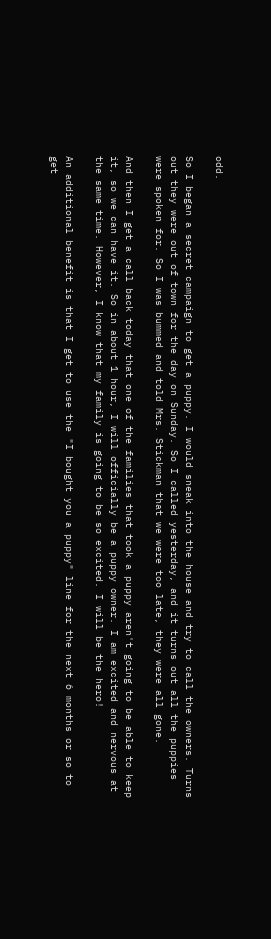odd.

So I began a secret campaign to get a puppy. I would sneak into the house and try to call the owners. Turns out they were out of town for the day on Sunday. So I called yesterday, and it turns out all the puppies were spoken for. So I was bummed and told Mrs. Stickman that we were too late, they were all gone.

And then I get a call back today that one of the families that took a puppy aren't going to be able to keep it, so we can have it. So in about 1 hour, I will officially be a puppy owner. I am excited and nervous at the same time. However, I know that my family is going to be so excited. I will be the hero!

An additional benefit is that I get to use the "I bought you a puppy" line for the next 6 months or so to get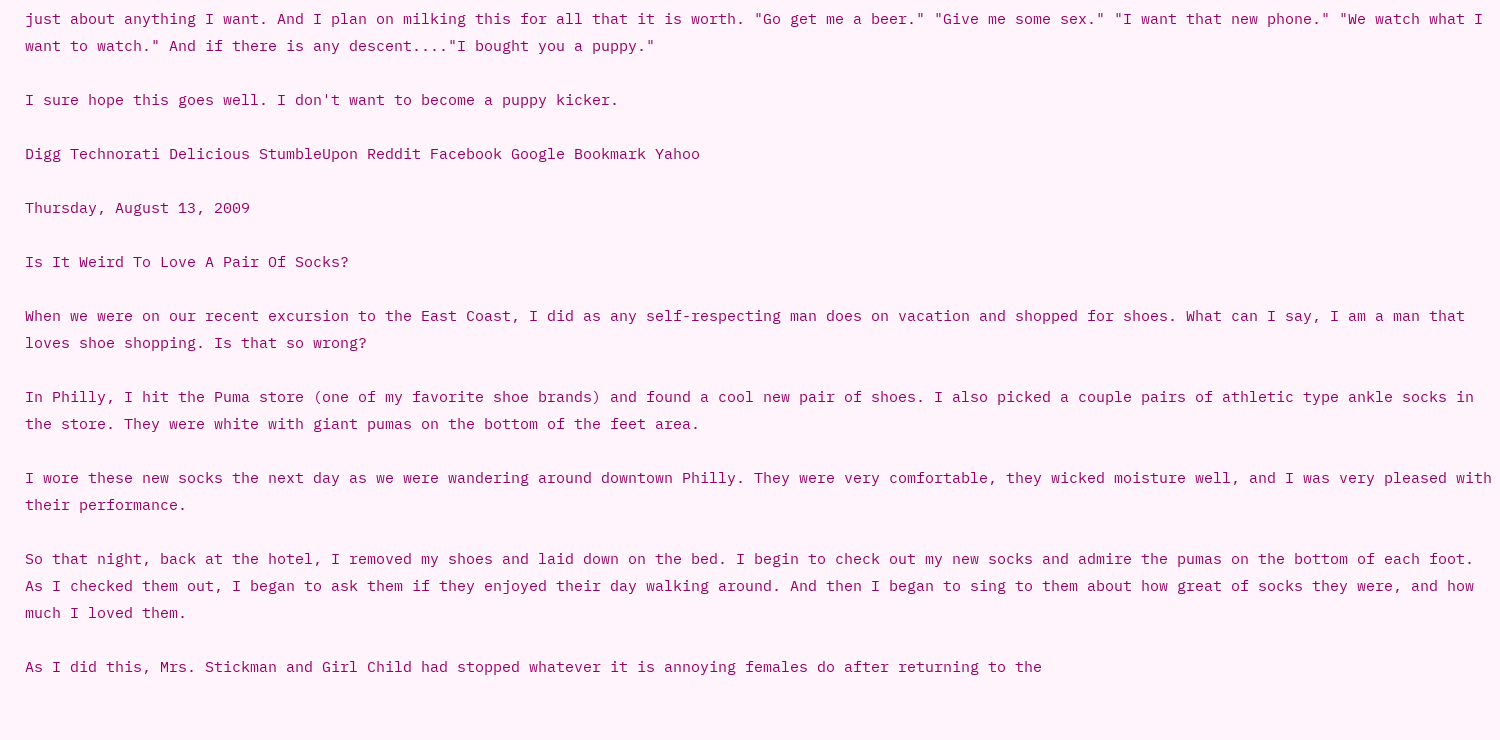just about anything I want. And I plan on milking this for all that it is worth. "Go get me a beer." "Give me some sex." "I want that new phone." "We watch what I want to watch." And if there is any descent...."I bought you a puppy."

I sure hope this goes well. I don't want to become a puppy kicker.

Digg Technorati Delicious StumbleUpon Reddit Facebook Google Bookmark Yahoo

Thursday, August 13, 2009

Is It Weird To Love A Pair Of Socks?

When we were on our recent excursion to the East Coast, I did as any self-respecting man does on vacation and shopped for shoes. What can I say, I am a man that loves shoe shopping. Is that so wrong?

In Philly, I hit the Puma store (one of my favorite shoe brands) and found a cool new pair of shoes. I also picked a couple pairs of athletic type ankle socks in the store. They were white with giant pumas on the bottom of the feet area.

I wore these new socks the next day as we were wandering around downtown Philly. They were very comfortable, they wicked moisture well, and I was very pleased with their performance.

So that night, back at the hotel, I removed my shoes and laid down on the bed. I begin to check out my new socks and admire the pumas on the bottom of each foot. As I checked them out, I began to ask them if they enjoyed their day walking around. And then I began to sing to them about how great of socks they were, and how much I loved them.

As I did this, Mrs. Stickman and Girl Child had stopped whatever it is annoying females do after returning to the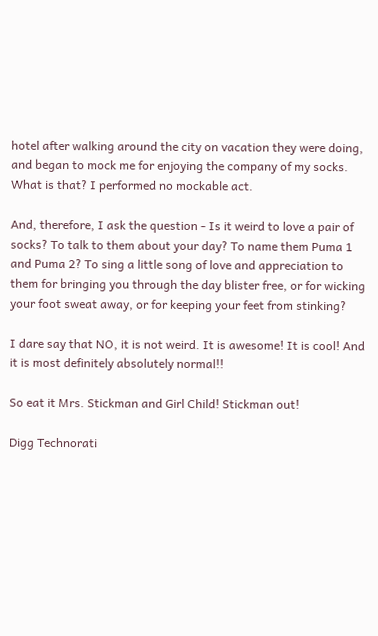hotel after walking around the city on vacation they were doing, and began to mock me for enjoying the company of my socks. What is that? I performed no mockable act.

And, therefore, I ask the question - Is it weird to love a pair of socks? To talk to them about your day? To name them Puma 1 and Puma 2? To sing a little song of love and appreciation to them for bringing you through the day blister free, or for wicking your foot sweat away, or for keeping your feet from stinking?

I dare say that NO, it is not weird. It is awesome! It is cool! And it is most definitely absolutely normal!!

So eat it Mrs. Stickman and Girl Child! Stickman out!

Digg Technorati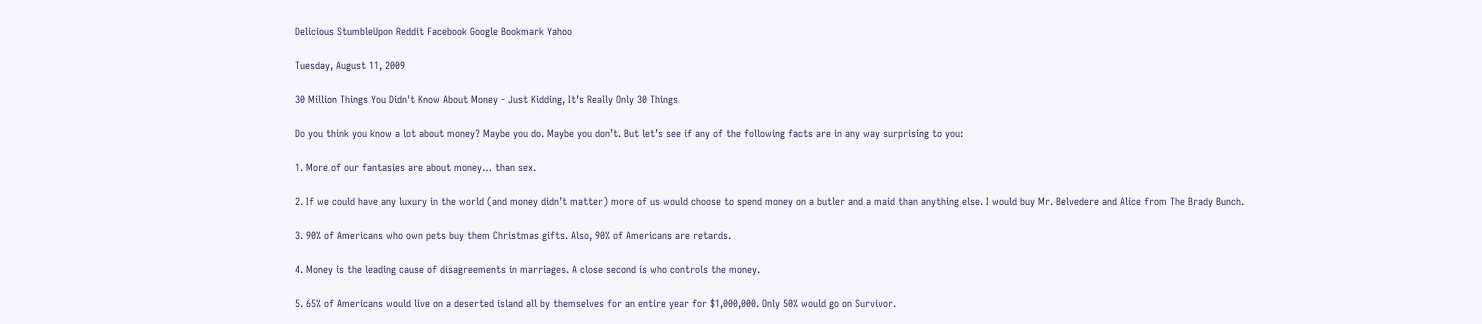Delicious StumbleUpon Reddit Facebook Google Bookmark Yahoo

Tuesday, August 11, 2009

30 Million Things You Didn't Know About Money - Just Kidding, It's Really Only 30 Things

Do you think you know a lot about money? Maybe you do. Maybe you don’t. But let’s see if any of the following facts are in any way surprising to you:

1. More of our fantasies are about money… than sex.

2. If we could have any luxury in the world (and money didn’t matter) more of us would choose to spend money on a butler and a maid than anything else. I would buy Mr. Belvedere and Alice from The Brady Bunch.

3. 90% of Americans who own pets buy them Christmas gifts. Also, 90% of Americans are retards.

4. Money is the leading cause of disagreements in marriages. A close second is who controls the money.

5. 65% of Americans would live on a deserted island all by themselves for an entire year for $1,000,000. Only 50% would go on Survivor.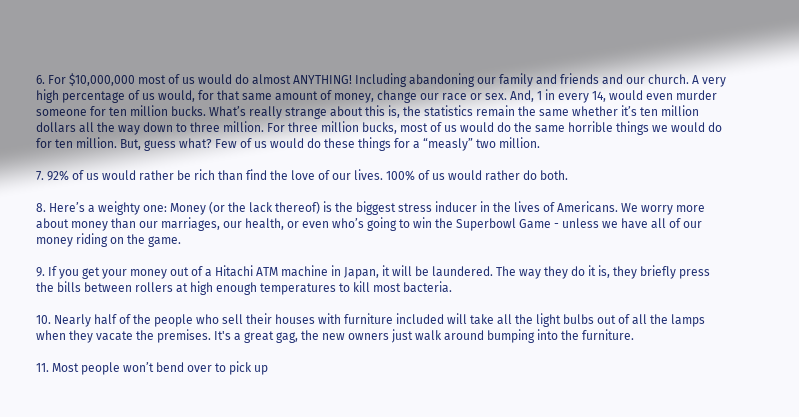6. For $10,000,000 most of us would do almost ANYTHING! Including abandoning our family and friends and our church. A very high percentage of us would, for that same amount of money, change our race or sex. And, 1 in every 14, would even murder someone for ten million bucks. What’s really strange about this is, the statistics remain the same whether it’s ten million dollars all the way down to three million. For three million bucks, most of us would do the same horrible things we would do for ten million. But, guess what? Few of us would do these things for a “measly” two million.

7. 92% of us would rather be rich than find the love of our lives. 100% of us would rather do both.

8. Here’s a weighty one: Money (or the lack thereof) is the biggest stress inducer in the lives of Americans. We worry more about money than our marriages, our health, or even who’s going to win the Superbowl Game - unless we have all of our money riding on the game.

9. If you get your money out of a Hitachi ATM machine in Japan, it will be laundered. The way they do it is, they briefly press the bills between rollers at high enough temperatures to kill most bacteria.

10. Nearly half of the people who sell their houses with furniture included will take all the light bulbs out of all the lamps when they vacate the premises. It's a great gag, the new owners just walk around bumping into the furniture.

11. Most people won’t bend over to pick up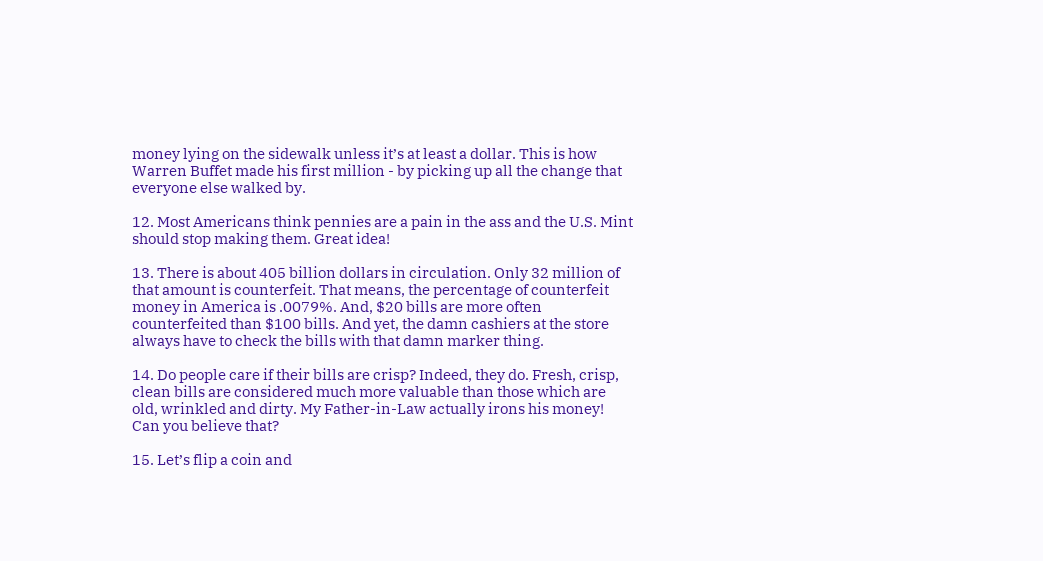money lying on the sidewalk unless it’s at least a dollar. This is how Warren Buffet made his first million - by picking up all the change that everyone else walked by.

12. Most Americans think pennies are a pain in the ass and the U.S. Mint should stop making them. Great idea!

13. There is about 405 billion dollars in circulation. Only 32 million of that amount is counterfeit. That means, the percentage of counterfeit money in America is .0079%. And, $20 bills are more often counterfeited than $100 bills. And yet, the damn cashiers at the store always have to check the bills with that damn marker thing.

14. Do people care if their bills are crisp? Indeed, they do. Fresh, crisp, clean bills are considered much more valuable than those which are old, wrinkled and dirty. My Father-in-Law actually irons his money! Can you believe that?

15. Let’s flip a coin and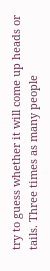try to guess whether it will come up heads or tails. Three times as many people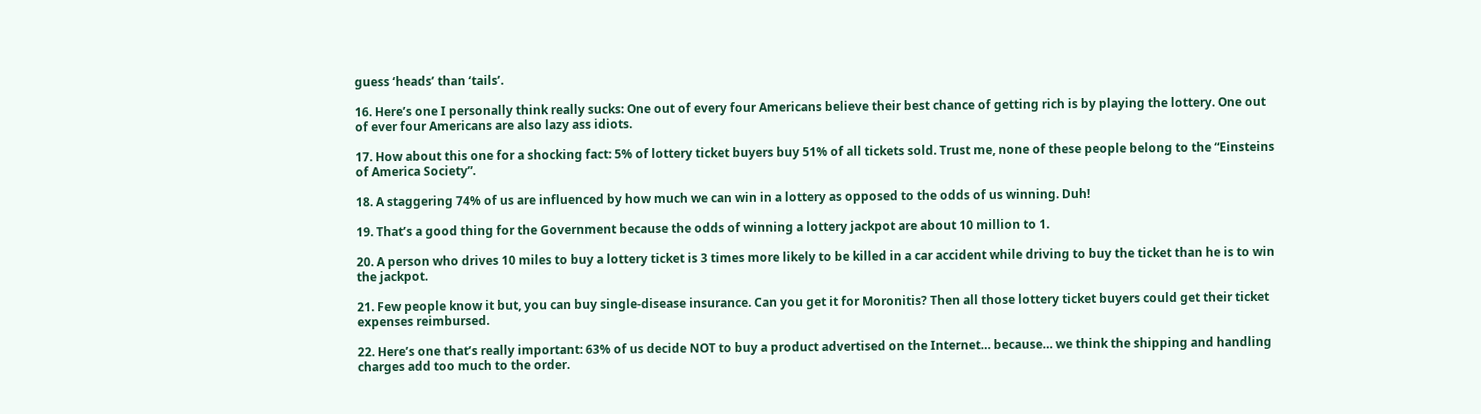guess ‘heads’ than ‘tails’.

16. Here’s one I personally think really sucks: One out of every four Americans believe their best chance of getting rich is by playing the lottery. One out of ever four Americans are also lazy ass idiots.

17. How about this one for a shocking fact: 5% of lottery ticket buyers buy 51% of all tickets sold. Trust me, none of these people belong to the “Einsteins of America Society”.

18. A staggering 74% of us are influenced by how much we can win in a lottery as opposed to the odds of us winning. Duh!

19. That’s a good thing for the Government because the odds of winning a lottery jackpot are about 10 million to 1.

20. A person who drives 10 miles to buy a lottery ticket is 3 times more likely to be killed in a car accident while driving to buy the ticket than he is to win the jackpot.

21. Few people know it but, you can buy single-disease insurance. Can you get it for Moronitis? Then all those lottery ticket buyers could get their ticket expenses reimbursed.

22. Here’s one that’s really important: 63% of us decide NOT to buy a product advertised on the Internet… because… we think the shipping and handling charges add too much to the order.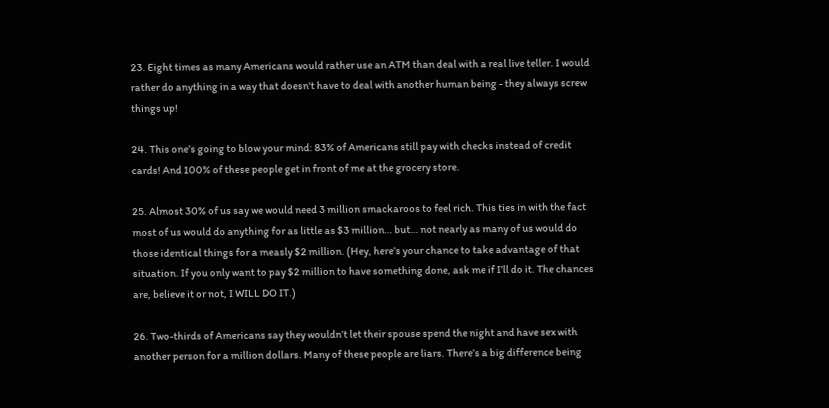23. Eight times as many Americans would rather use an ATM than deal with a real live teller. I would rather do anything in a way that doesn't have to deal with another human being - they always screw things up!

24. This one’s going to blow your mind: 83% of Americans still pay with checks instead of credit cards! And 100% of these people get in front of me at the grocery store.

25. Almost 30% of us say we would need 3 million smackaroos to feel rich. This ties in with the fact most of us would do anything for as little as $3 million… but… not nearly as many of us would do those identical things for a measly $2 million. (Hey, here’s your chance to take advantage of that situation. If you only want to pay $2 million to have something done, ask me if I’ll do it. The chances are, believe it or not, I WILL DO IT.)

26. Two-thirds of Americans say they wouldn’t let their spouse spend the night and have sex with another person for a million dollars. Many of these people are liars. There’s a big difference being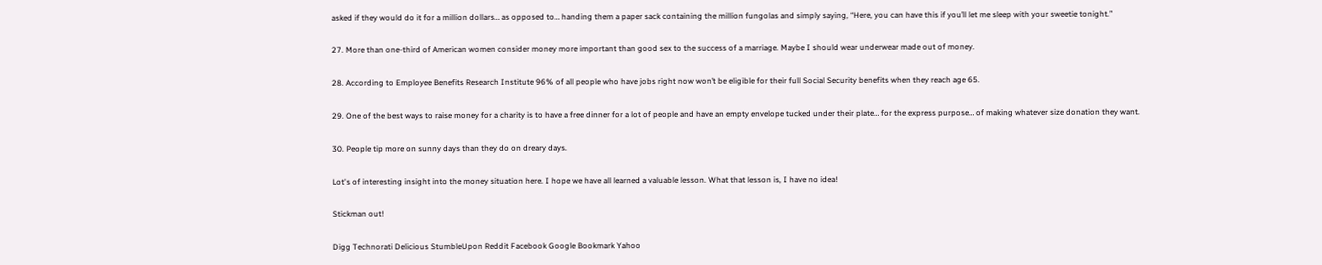asked if they would do it for a million dollars… as opposed to… handing them a paper sack containing the million fungolas and simply saying, “Here, you can have this if you’ll let me sleep with your sweetie tonight.”

27. More than one-third of American women consider money more important than good sex to the success of a marriage. Maybe I should wear underwear made out of money.

28. According to Employee Benefits Research Institute 96% of all people who have jobs right now won’t be eligible for their full Social Security benefits when they reach age 65.

29. One of the best ways to raise money for a charity is to have a free dinner for a lot of people and have an empty envelope tucked under their plate… for the express purpose… of making whatever size donation they want.

30. People tip more on sunny days than they do on dreary days.

Lot's of interesting insight into the money situation here. I hope we have all learned a valuable lesson. What that lesson is, I have no idea!

Stickman out!

Digg Technorati Delicious StumbleUpon Reddit Facebook Google Bookmark Yahoo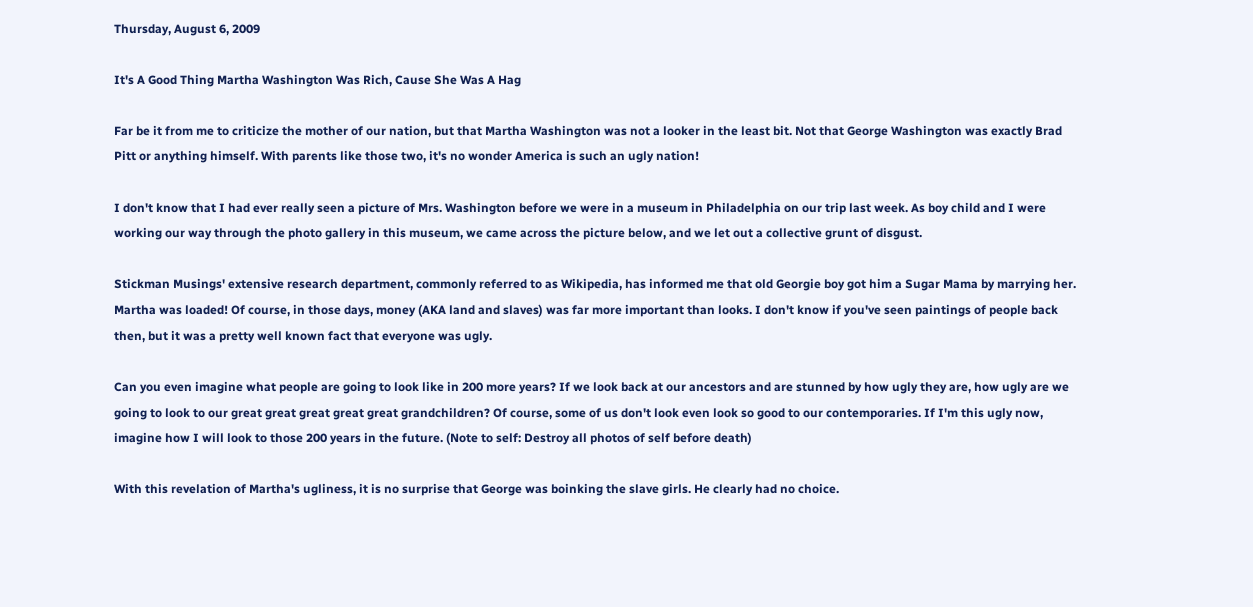Thursday, August 6, 2009

It's A Good Thing Martha Washington Was Rich, Cause She Was A Hag

Far be it from me to criticize the mother of our nation, but that Martha Washington was not a looker in the least bit. Not that George Washington was exactly Brad Pitt or anything himself. With parents like those two, it's no wonder America is such an ugly nation!

I don't know that I had ever really seen a picture of Mrs. Washington before we were in a museum in Philadelphia on our trip last week. As boy child and I were working our way through the photo gallery in this museum, we came across the picture below, and we let out a collective grunt of disgust.

Stickman Musings' extensive research department, commonly referred to as Wikipedia, has informed me that old Georgie boy got him a Sugar Mama by marrying her. Martha was loaded! Of course, in those days, money (AKA land and slaves) was far more important than looks. I don't know if you've seen paintings of people back then, but it was a pretty well known fact that everyone was ugly.

Can you even imagine what people are going to look like in 200 more years? If we look back at our ancestors and are stunned by how ugly they are, how ugly are we going to look to our great great great great great grandchildren? Of course, some of us don't look even look so good to our contemporaries. If I'm this ugly now, imagine how I will look to those 200 years in the future. (Note to self: Destroy all photos of self before death)

With this revelation of Martha's ugliness, it is no surprise that George was boinking the slave girls. He clearly had no choice.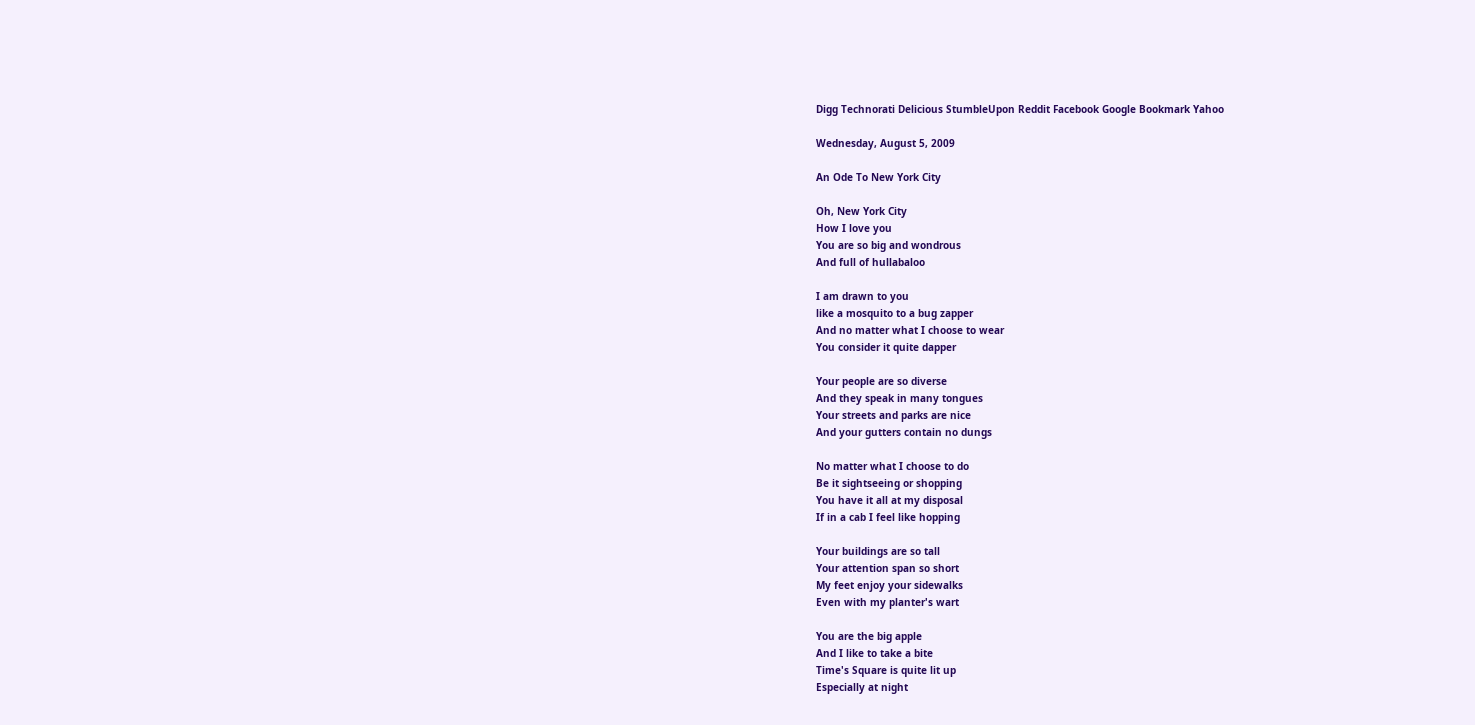Digg Technorati Delicious StumbleUpon Reddit Facebook Google Bookmark Yahoo

Wednesday, August 5, 2009

An Ode To New York City

Oh, New York City
How I love you
You are so big and wondrous
And full of hullabaloo

I am drawn to you
like a mosquito to a bug zapper
And no matter what I choose to wear
You consider it quite dapper

Your people are so diverse
And they speak in many tongues
Your streets and parks are nice
And your gutters contain no dungs

No matter what I choose to do
Be it sightseeing or shopping
You have it all at my disposal
If in a cab I feel like hopping

Your buildings are so tall
Your attention span so short
My feet enjoy your sidewalks
Even with my planter's wart

You are the big apple
And I like to take a bite
Time's Square is quite lit up
Especially at night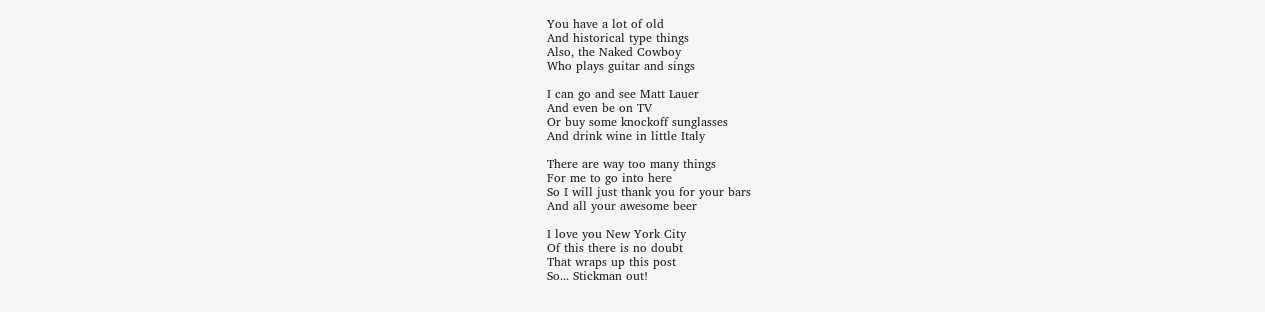You have a lot of old
And historical type things
Also, the Naked Cowboy
Who plays guitar and sings

I can go and see Matt Lauer
And even be on TV
Or buy some knockoff sunglasses
And drink wine in little Italy

There are way too many things
For me to go into here
So I will just thank you for your bars
And all your awesome beer

I love you New York City
Of this there is no doubt
That wraps up this post
So... Stickman out!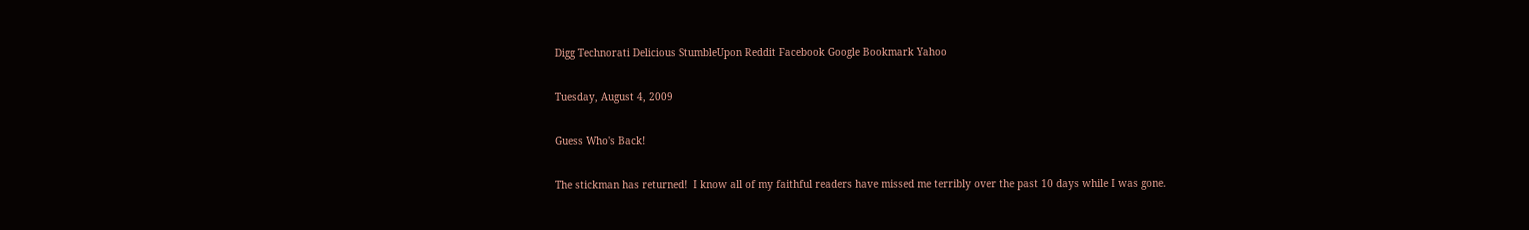Digg Technorati Delicious StumbleUpon Reddit Facebook Google Bookmark Yahoo

Tuesday, August 4, 2009

Guess Who's Back!

The stickman has returned!  I know all of my faithful readers have missed me terribly over the past 10 days while I was gone.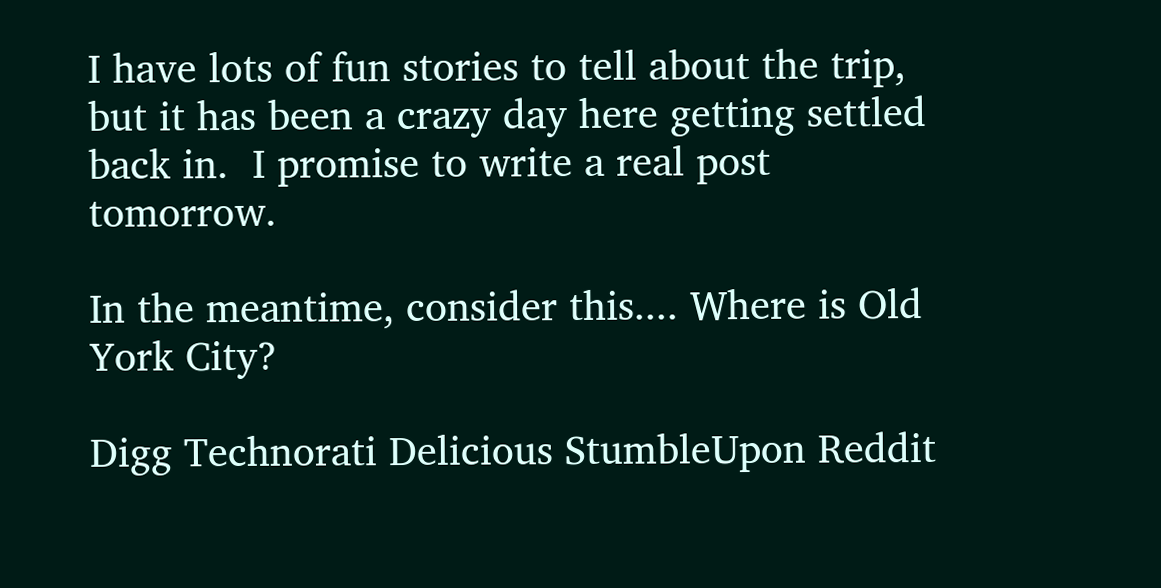I have lots of fun stories to tell about the trip, but it has been a crazy day here getting settled back in.  I promise to write a real post tomorrow.

In the meantime, consider this.... Where is Old York City?

Digg Technorati Delicious StumbleUpon Reddit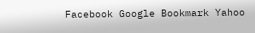Facebook Google Bookmark Yahoo